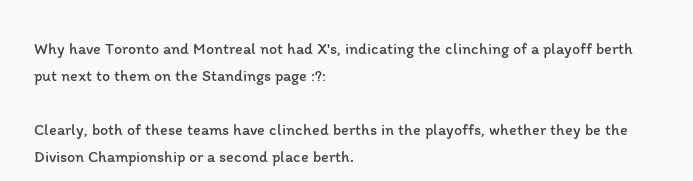Why have Toronto and Montreal not had X's, indicating the clinching of a playoff berth put next to them on the Standings page :?:

Clearly, both of these teams have clinched berths in the playoffs, whether they be the Divison Championship or a second place berth.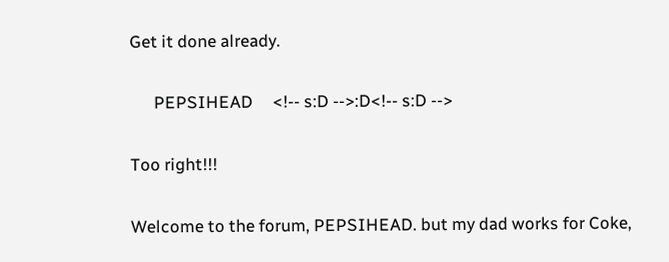Get it done already.

      PEPSIHEAD     <!-- s:D -->:D<!-- s:D -->

Too right!!!

Welcome to the forum, PEPSIHEAD. but my dad works for Coke,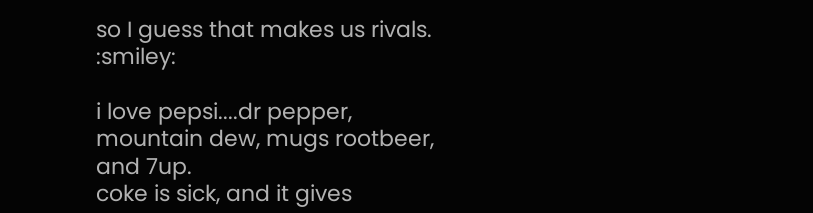so I guess that makes us rivals. :smiley:

i love pepsi....dr pepper, mountain dew, mugs rootbeer, and 7up.
coke is sick, and it gives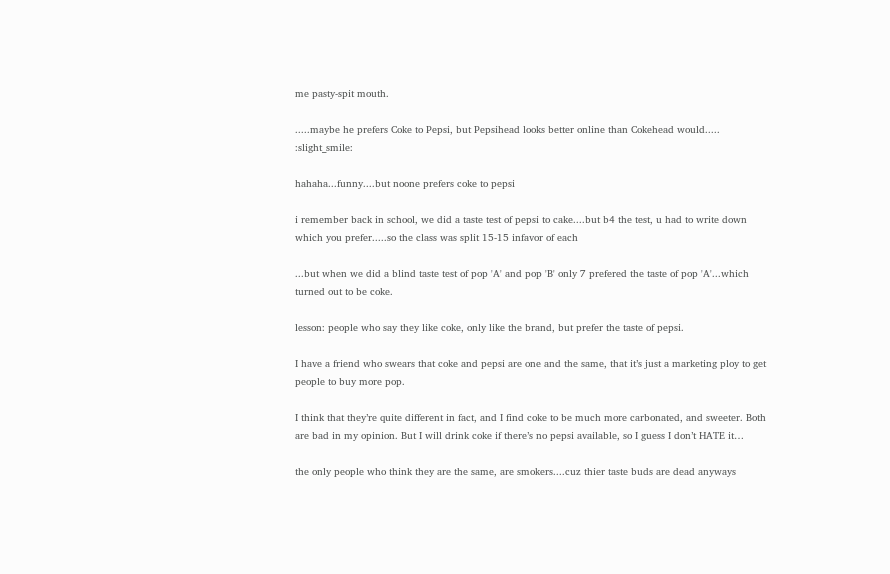me pasty-spit mouth.

.....maybe he prefers Coke to Pepsi, but Pepsihead looks better online than Cokehead would..... :slight_smile:

hahaha...funny....but noone prefers coke to pepsi

i remember back in school, we did a taste test of pepsi to cake....but b4 the test, u had to write down which you prefer.....so the class was split 15-15 infavor of each

...but when we did a blind taste test of pop 'A' and pop 'B' only 7 prefered the taste of pop 'A'...which turned out to be coke.

lesson: people who say they like coke, only like the brand, but prefer the taste of pepsi.

I have a friend who swears that coke and pepsi are one and the same, that it’s just a marketing ploy to get people to buy more pop.

I think that they’re quite different in fact, and I find coke to be much more carbonated, and sweeter. Both are bad in my opinion. But I will drink coke if there’s no pepsi available, so I guess I don’t HATE it…

the only people who think they are the same, are smokers....cuz thier taste buds are dead anyways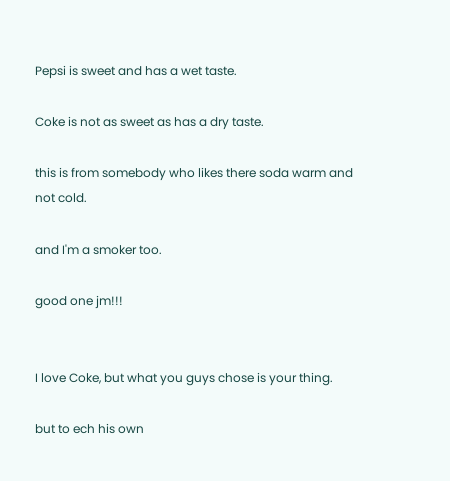Pepsi is sweet and has a wet taste.

Coke is not as sweet as has a dry taste.

this is from somebody who likes there soda warm and not cold.

and I'm a smoker too.

good one jm!!!


I love Coke, but what you guys chose is your thing.

but to ech his own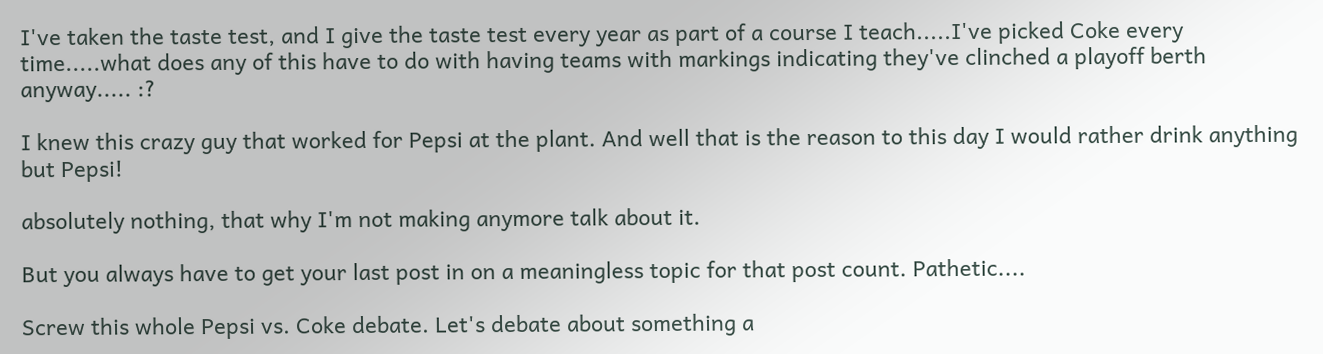I've taken the taste test, and I give the taste test every year as part of a course I teach.....I've picked Coke every time.....what does any of this have to do with having teams with markings indicating they've clinched a playoff berth anyway..... :?

I knew this crazy guy that worked for Pepsi at the plant. And well that is the reason to this day I would rather drink anything but Pepsi!

absolutely nothing, that why I'm not making anymore talk about it.

But you always have to get your last post in on a meaningless topic for that post count. Pathetic....

Screw this whole Pepsi vs. Coke debate. Let's debate about something a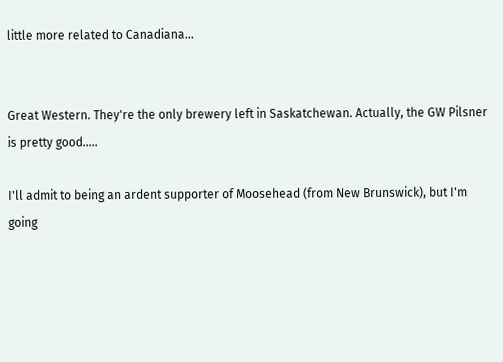little more related to Canadiana...


Great Western. They're the only brewery left in Saskatchewan. Actually, the GW Pilsner is pretty good.....

I'll admit to being an ardent supporter of Moosehead (from New Brunswick), but I'm going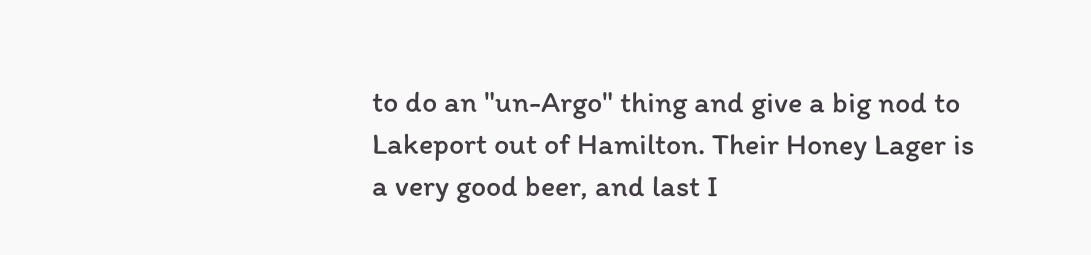to do an "un-Argo" thing and give a big nod to Lakeport out of Hamilton. Their Honey Lager is a very good beer, and last I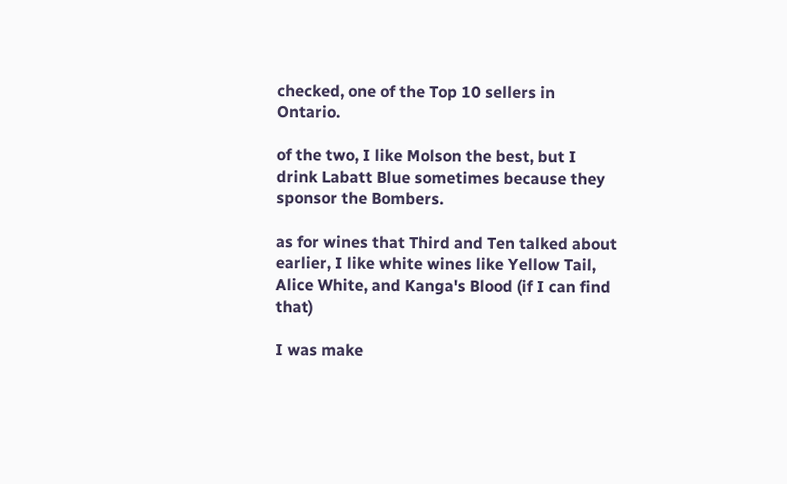checked, one of the Top 10 sellers in Ontario.

of the two, I like Molson the best, but I drink Labatt Blue sometimes because they sponsor the Bombers.

as for wines that Third and Ten talked about earlier, I like white wines like Yellow Tail, Alice White, and Kanga's Blood (if I can find that)

I was make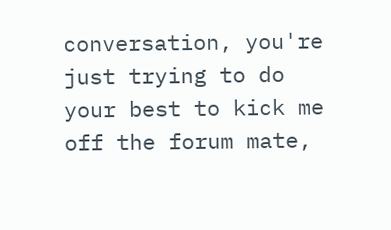conversation, you're just trying to do your best to kick me off the forum mate,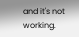and it's not working.